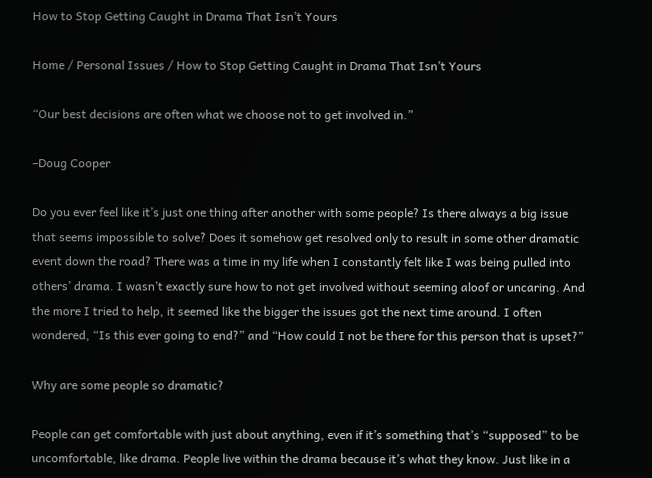How to Stop Getting Caught in Drama That Isn’t Yours

Home / Personal Issues / How to Stop Getting Caught in Drama That Isn’t Yours

“Our best decisions are often what we choose not to get involved in.”

–Doug Cooper

Do you ever feel like it’s just one thing after another with some people? Is there always a big issue that seems impossible to solve? Does it somehow get resolved only to result in some other dramatic event down the road? There was a time in my life when I constantly felt like I was being pulled into others’ drama. I wasn’t exactly sure how to not get involved without seeming aloof or uncaring. And the more I tried to help, it seemed like the bigger the issues got the next time around. I often wondered, “Is this ever going to end?” and “How could I not be there for this person that is upset?”

Why are some people so dramatic?

People can get comfortable with just about anything, even if it’s something that’s “supposed” to be uncomfortable, like drama. People live within the drama because it’s what they know. Just like in a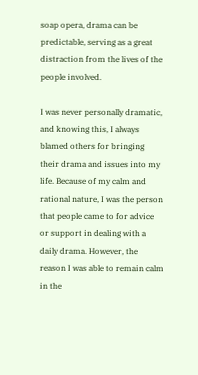soap opera, drama can be predictable, serving as a great distraction from the lives of the people involved.

I was never personally dramatic, and knowing this, I always blamed others for bringing their drama and issues into my life. Because of my calm and rational nature, I was the person that people came to for advice or support in dealing with a daily drama. However, the reason I was able to remain calm in the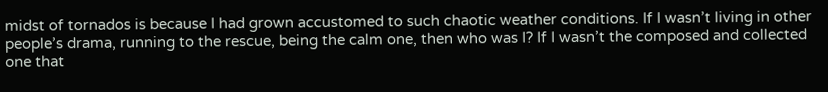midst of tornados is because I had grown accustomed to such chaotic weather conditions. If I wasn’t living in other people’s drama, running to the rescue, being the calm one, then who was I? If I wasn’t the composed and collected one that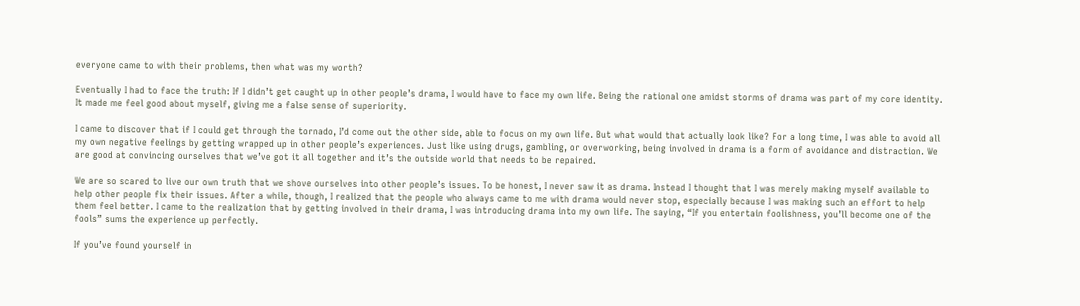everyone came to with their problems, then what was my worth?

Eventually I had to face the truth: If I didn’t get caught up in other people’s drama, I would have to face my own life. Being the rational one amidst storms of drama was part of my core identity. It made me feel good about myself, giving me a false sense of superiority.

I came to discover that if I could get through the tornado, I’d come out the other side, able to focus on my own life. But what would that actually look like? For a long time, I was able to avoid all my own negative feelings by getting wrapped up in other people’s experiences. Just like using drugs, gambling, or overworking, being involved in drama is a form of avoidance and distraction. We are good at convincing ourselves that we’ve got it all together and it’s the outside world that needs to be repaired.

We are so scared to live our own truth that we shove ourselves into other people’s issues. To be honest, I never saw it as drama. Instead I thought that I was merely making myself available to help other people fix their issues. After a while, though, I realized that the people who always came to me with drama would never stop, especially because I was making such an effort to help them feel better. I came to the realization that by getting involved in their drama, I was introducing drama into my own life. The saying, “If you entertain foolishness, you’ll become one of the fools” sums the experience up perfectly.

If you’ve found yourself in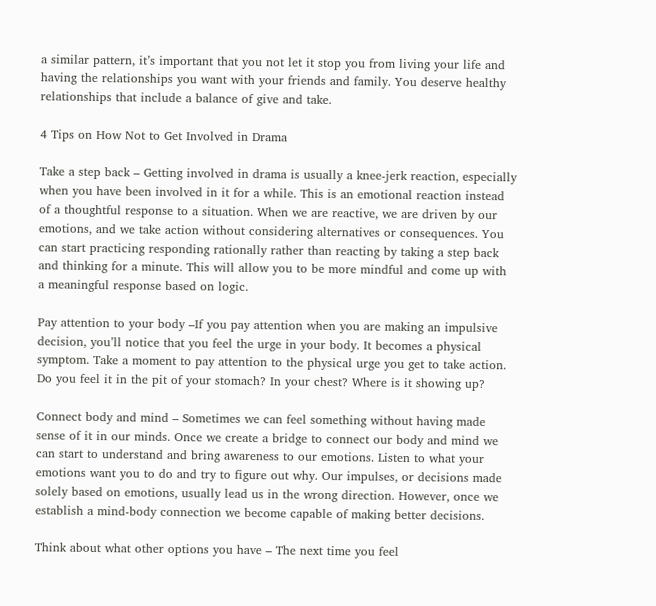a similar pattern, it’s important that you not let it stop you from living your life and having the relationships you want with your friends and family. You deserve healthy relationships that include a balance of give and take.

4 Tips on How Not to Get Involved in Drama

Take a step back – Getting involved in drama is usually a knee-jerk reaction, especially when you have been involved in it for a while. This is an emotional reaction instead of a thoughtful response to a situation. When we are reactive, we are driven by our emotions, and we take action without considering alternatives or consequences. You can start practicing responding rationally rather than reacting by taking a step back and thinking for a minute. This will allow you to be more mindful and come up with a meaningful response based on logic.

Pay attention to your body –If you pay attention when you are making an impulsive decision, you’ll notice that you feel the urge in your body. It becomes a physical symptom. Take a moment to pay attention to the physical urge you get to take action. Do you feel it in the pit of your stomach? In your chest? Where is it showing up?

Connect body and mind – Sometimes we can feel something without having made sense of it in our minds. Once we create a bridge to connect our body and mind we can start to understand and bring awareness to our emotions. Listen to what your emotions want you to do and try to figure out why. Our impulses, or decisions made solely based on emotions, usually lead us in the wrong direction. However, once we establish a mind-body connection we become capable of making better decisions.

Think about what other options you have – The next time you feel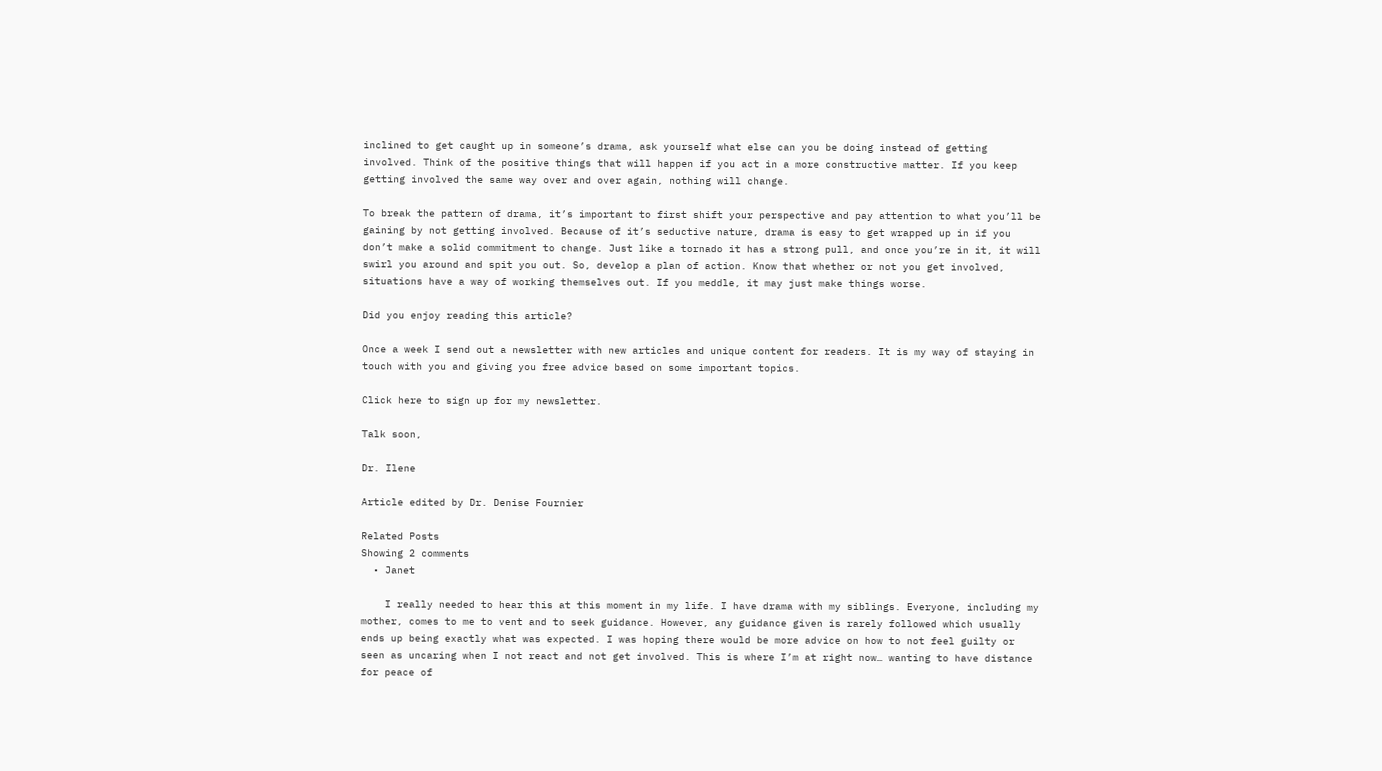inclined to get caught up in someone’s drama, ask yourself what else can you be doing instead of getting involved. Think of the positive things that will happen if you act in a more constructive matter. If you keep getting involved the same way over and over again, nothing will change.

To break the pattern of drama, it’s important to first shift your perspective and pay attention to what you’ll be gaining by not getting involved. Because of it’s seductive nature, drama is easy to get wrapped up in if you don’t make a solid commitment to change. Just like a tornado it has a strong pull, and once you’re in it, it will swirl you around and spit you out. So, develop a plan of action. Know that whether or not you get involved, situations have a way of working themselves out. If you meddle, it may just make things worse.

Did you enjoy reading this article?

Once a week I send out a newsletter with new articles and unique content for readers. It is my way of staying in touch with you and giving you free advice based on some important topics.

Click here to sign up for my newsletter.

Talk soon,

Dr. Ilene

Article edited by Dr. Denise Fournier

Related Posts
Showing 2 comments
  • Janet

    I really needed to hear this at this moment in my life. I have drama with my siblings. Everyone, including my mother, comes to me to vent and to seek guidance. However, any guidance given is rarely followed which usually ends up being exactly what was expected. I was hoping there would be more advice on how to not feel guilty or seen as uncaring when I not react and not get involved. This is where I’m at right now… wanting to have distance for peace of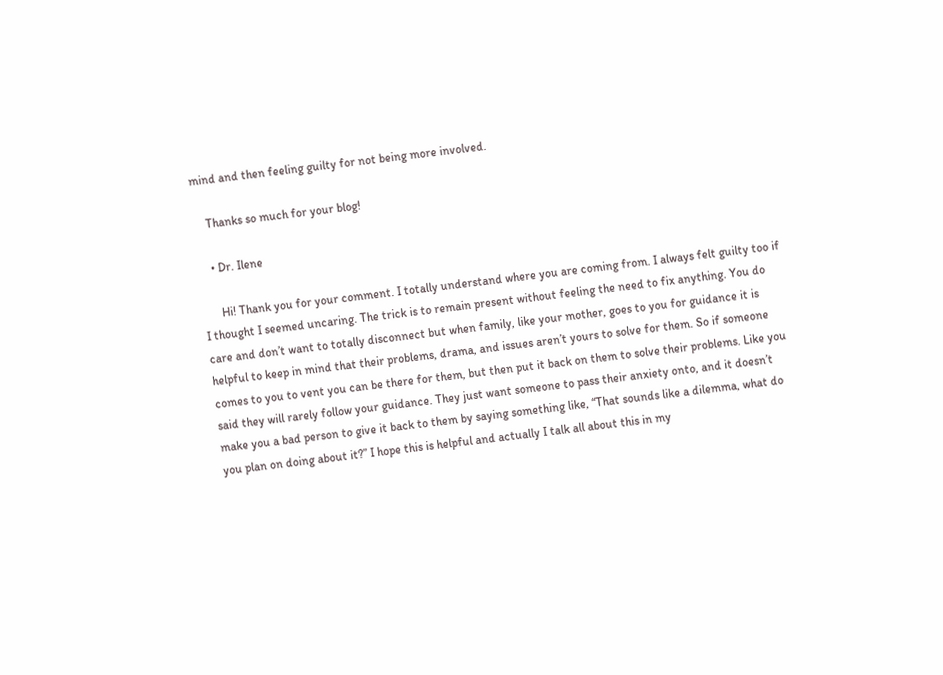mind and then feeling guilty for not being more involved.

    Thanks so much for your blog!

    • Dr. Ilene

      Hi! Thank you for your comment. I totally understand where you are coming from. I always felt guilty too if I thought I seemed uncaring. The trick is to remain present without feeling the need to fix anything. You do care and don’t want to totally disconnect but when family, like your mother, goes to you for guidance it is helpful to keep in mind that their problems, drama, and issues aren’t yours to solve for them. So if someone comes to you to vent you can be there for them, but then put it back on them to solve their problems. Like you said they will rarely follow your guidance. They just want someone to pass their anxiety onto, and it doesn’t make you a bad person to give it back to them by saying something like, “That sounds like a dilemma, what do you plan on doing about it?” I hope this is helpful and actually I talk all about this in my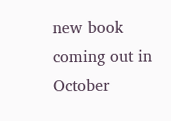new book coming out in October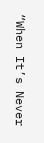“When It’s Never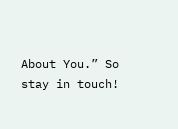About You.” So stay in touch!